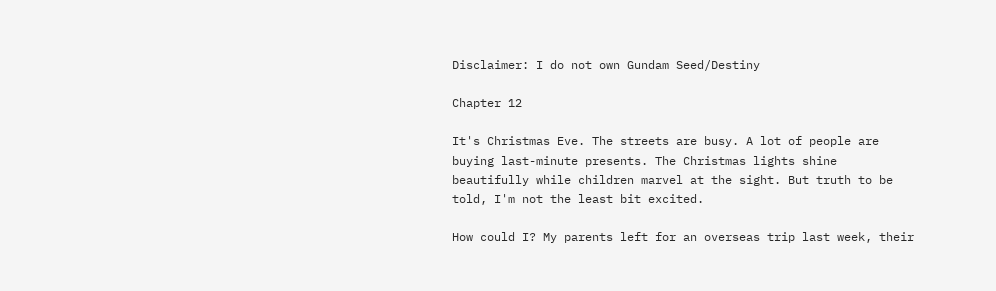Disclaimer: I do not own Gundam Seed/Destiny

Chapter 12

It's Christmas Eve. The streets are busy. A lot of people are buying last-minute presents. The Christmas lights shine beautifully while children marvel at the sight. But truth to be told, I'm not the least bit excited.

How could I? My parents left for an overseas trip last week, their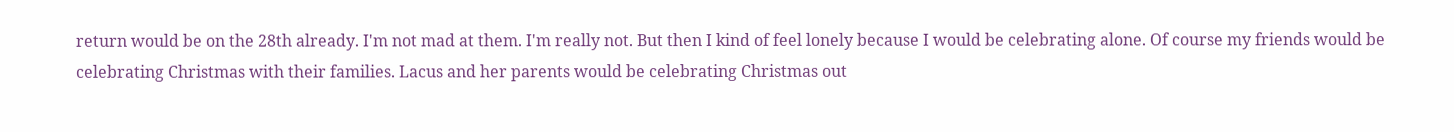return would be on the 28th already. I'm not mad at them. I'm really not. But then I kind of feel lonely because I would be celebrating alone. Of course my friends would be celebrating Christmas with their families. Lacus and her parents would be celebrating Christmas out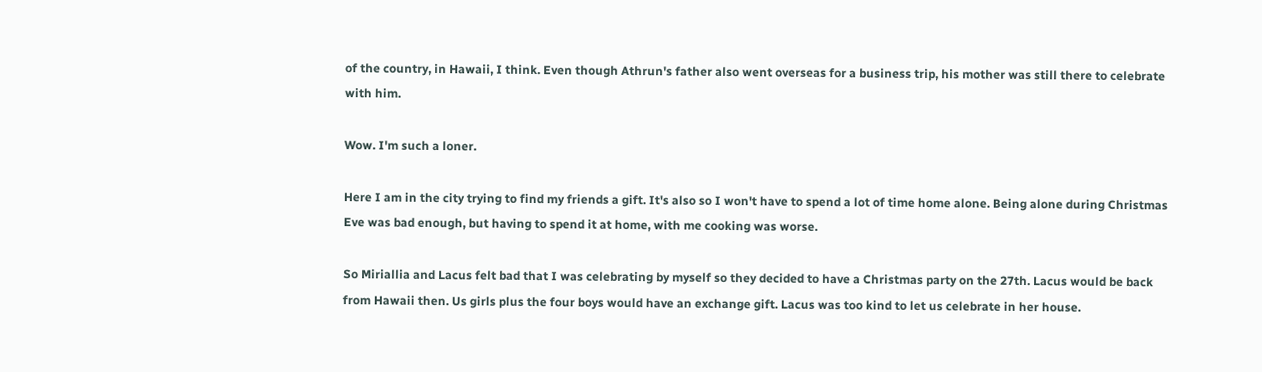of the country, in Hawaii, I think. Even though Athrun's father also went overseas for a business trip, his mother was still there to celebrate with him.

Wow. I'm such a loner.

Here I am in the city trying to find my friends a gift. It's also so I won't have to spend a lot of time home alone. Being alone during Christmas Eve was bad enough, but having to spend it at home, with me cooking was worse.

So Miriallia and Lacus felt bad that I was celebrating by myself so they decided to have a Christmas party on the 27th. Lacus would be back from Hawaii then. Us girls plus the four boys would have an exchange gift. Lacus was too kind to let us celebrate in her house.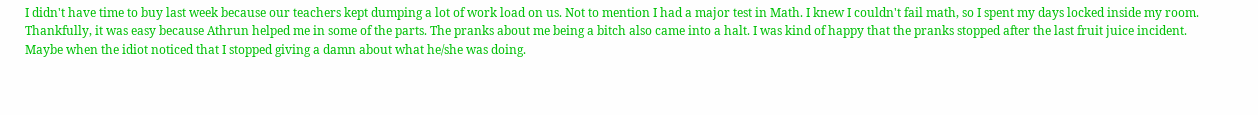I didn't have time to buy last week because our teachers kept dumping a lot of work load on us. Not to mention I had a major test in Math. I knew I couldn't fail math, so I spent my days locked inside my room. Thankfully, it was easy because Athrun helped me in some of the parts. The pranks about me being a bitch also came into a halt. I was kind of happy that the pranks stopped after the last fruit juice incident. Maybe when the idiot noticed that I stopped giving a damn about what he/she was doing.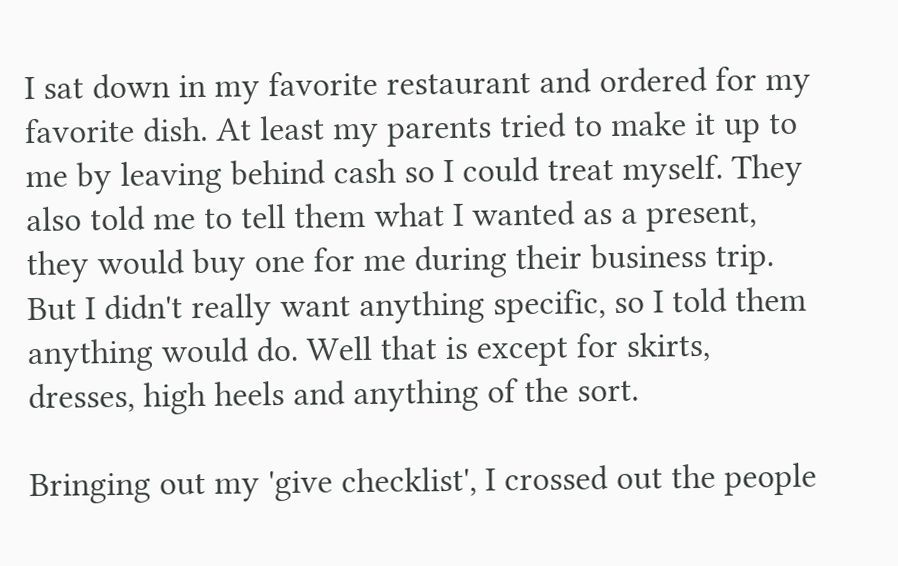I sat down in my favorite restaurant and ordered for my favorite dish. At least my parents tried to make it up to me by leaving behind cash so I could treat myself. They also told me to tell them what I wanted as a present, they would buy one for me during their business trip. But I didn't really want anything specific, so I told them anything would do. Well that is except for skirts, dresses, high heels and anything of the sort.

Bringing out my 'give checklist', I crossed out the people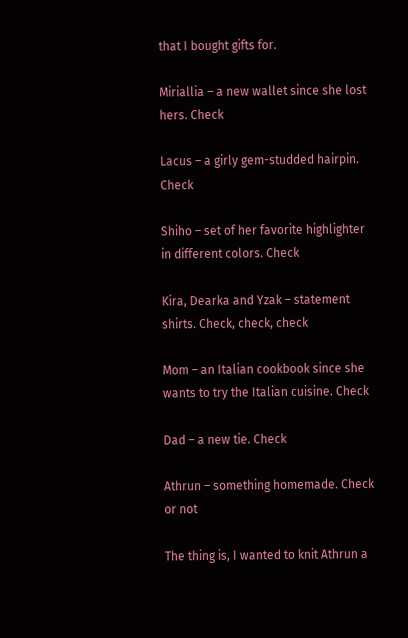that I bought gifts for.

Miriallia – a new wallet since she lost hers. Check

Lacus – a girly gem-studded hairpin. Check

Shiho – set of her favorite highlighter in different colors. Check

Kira, Dearka and Yzak – statement shirts. Check, check, check

Mom – an Italian cookbook since she wants to try the Italian cuisine. Check

Dad – a new tie. Check

Athrun – something homemade. Check or not

The thing is, I wanted to knit Athrun a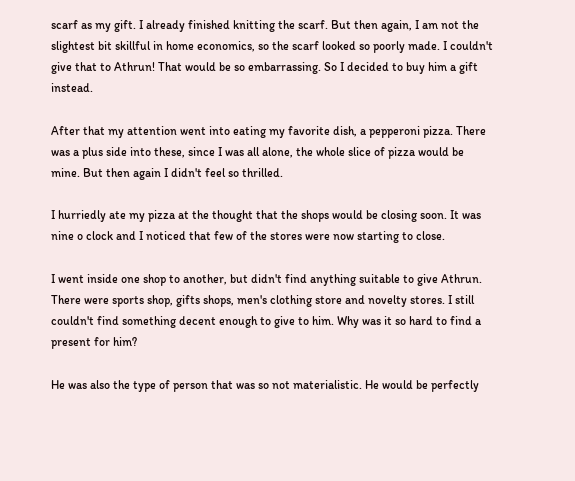scarf as my gift. I already finished knitting the scarf. But then again, I am not the slightest bit skillful in home economics, so the scarf looked so poorly made. I couldn't give that to Athrun! That would be so embarrassing. So I decided to buy him a gift instead.

After that my attention went into eating my favorite dish, a pepperoni pizza. There was a plus side into these, since I was all alone, the whole slice of pizza would be mine. But then again I didn't feel so thrilled.

I hurriedly ate my pizza at the thought that the shops would be closing soon. It was nine o clock and I noticed that few of the stores were now starting to close.

I went inside one shop to another, but didn't find anything suitable to give Athrun. There were sports shop, gifts shops, men's clothing store and novelty stores. I still couldn't find something decent enough to give to him. Why was it so hard to find a present for him?

He was also the type of person that was so not materialistic. He would be perfectly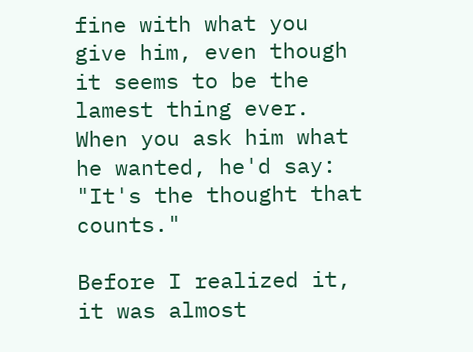fine with what you give him, even though it seems to be the lamest thing ever. When you ask him what he wanted, he'd say: "It's the thought that counts."

Before I realized it, it was almost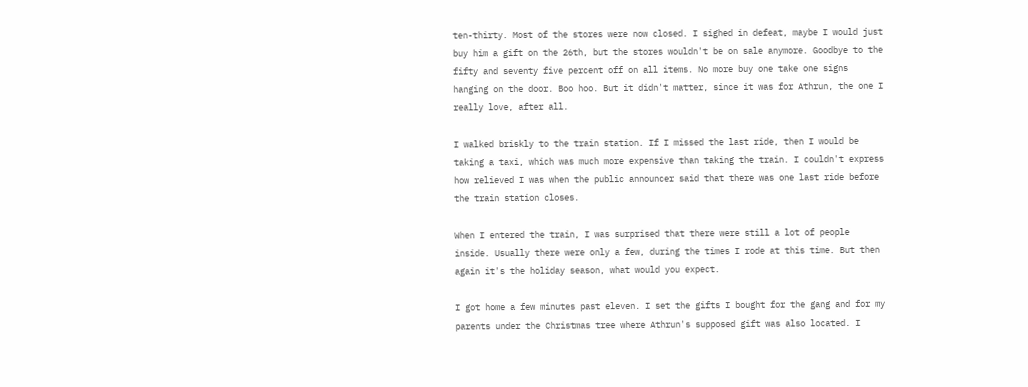ten-thirty. Most of the stores were now closed. I sighed in defeat, maybe I would just buy him a gift on the 26th, but the stores wouldn't be on sale anymore. Goodbye to the fifty and seventy five percent off on all items. No more buy one take one signs hanging on the door. Boo hoo. But it didn't matter, since it was for Athrun, the one I really love, after all.

I walked briskly to the train station. If I missed the last ride, then I would be taking a taxi, which was much more expensive than taking the train. I couldn't express how relieved I was when the public announcer said that there was one last ride before the train station closes.

When I entered the train, I was surprised that there were still a lot of people inside. Usually there were only a few, during the times I rode at this time. But then again it's the holiday season, what would you expect.

I got home a few minutes past eleven. I set the gifts I bought for the gang and for my parents under the Christmas tree where Athrun's supposed gift was also located. I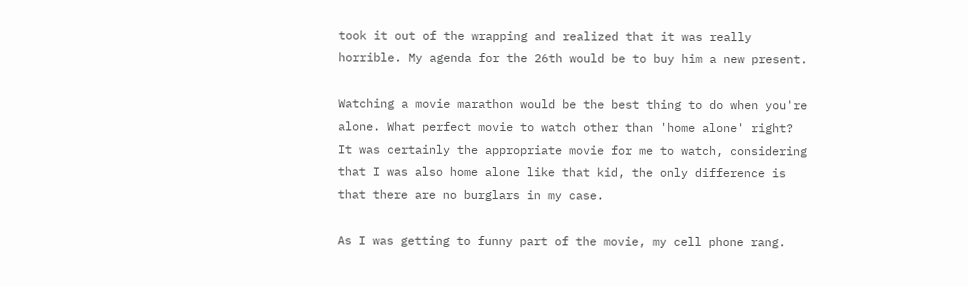took it out of the wrapping and realized that it was really horrible. My agenda for the 26th would be to buy him a new present.

Watching a movie marathon would be the best thing to do when you're alone. What perfect movie to watch other than 'home alone' right? It was certainly the appropriate movie for me to watch, considering that I was also home alone like that kid, the only difference is that there are no burglars in my case.

As I was getting to funny part of the movie, my cell phone rang.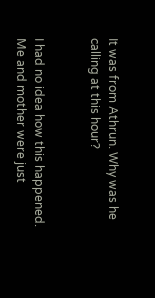It was from Athrun. Why was he calling at this hour?


I had no idea how this happened. Me and mother were just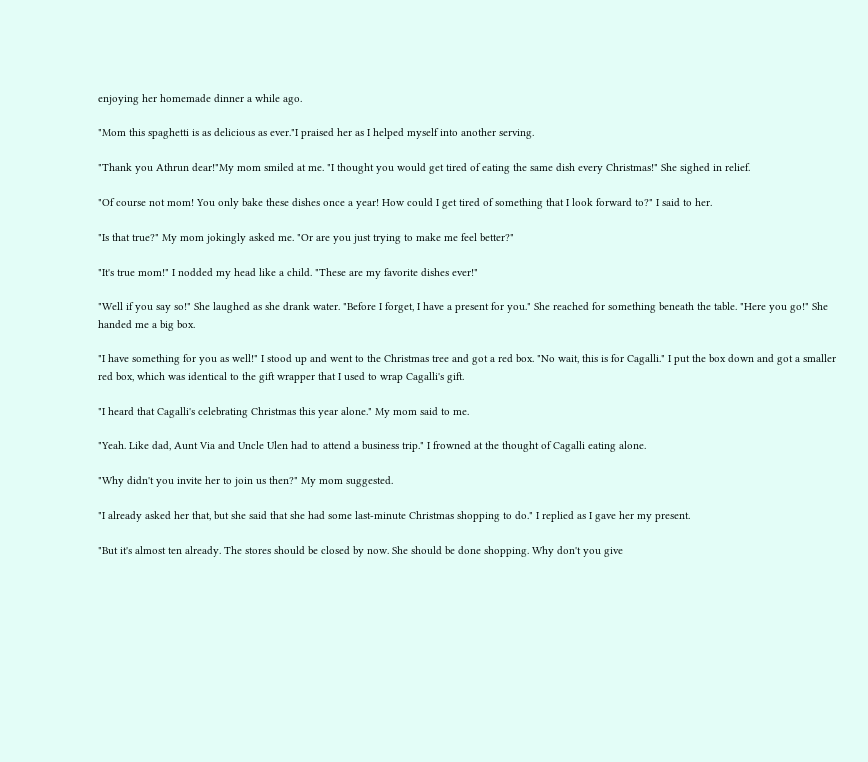enjoying her homemade dinner a while ago.

"Mom this spaghetti is as delicious as ever."I praised her as I helped myself into another serving.

"Thank you Athrun dear!"My mom smiled at me. "I thought you would get tired of eating the same dish every Christmas!" She sighed in relief.

"Of course not mom! You only bake these dishes once a year! How could I get tired of something that I look forward to?" I said to her.

"Is that true?" My mom jokingly asked me. "Or are you just trying to make me feel better?"

"It's true mom!" I nodded my head like a child. "These are my favorite dishes ever!"

"Well if you say so!" She laughed as she drank water. "Before I forget, I have a present for you." She reached for something beneath the table. "Here you go!" She handed me a big box.

"I have something for you as well!" I stood up and went to the Christmas tree and got a red box. "No wait, this is for Cagalli." I put the box down and got a smaller red box, which was identical to the gift wrapper that I used to wrap Cagalli's gift.

"I heard that Cagalli's celebrating Christmas this year alone." My mom said to me.

"Yeah. Like dad, Aunt Via and Uncle Ulen had to attend a business trip." I frowned at the thought of Cagalli eating alone.

"Why didn't you invite her to join us then?" My mom suggested.

"I already asked her that, but she said that she had some last-minute Christmas shopping to do." I replied as I gave her my present.

"But it's almost ten already. The stores should be closed by now. She should be done shopping. Why don't you give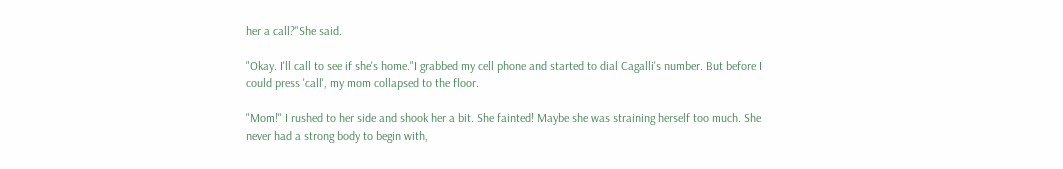her a call?"She said.

"Okay. I'll call to see if she's home."I grabbed my cell phone and started to dial Cagalli's number. But before I could press 'call', my mom collapsed to the floor.

"Mom!" I rushed to her side and shook her a bit. She fainted! Maybe she was straining herself too much. She never had a strong body to begin with,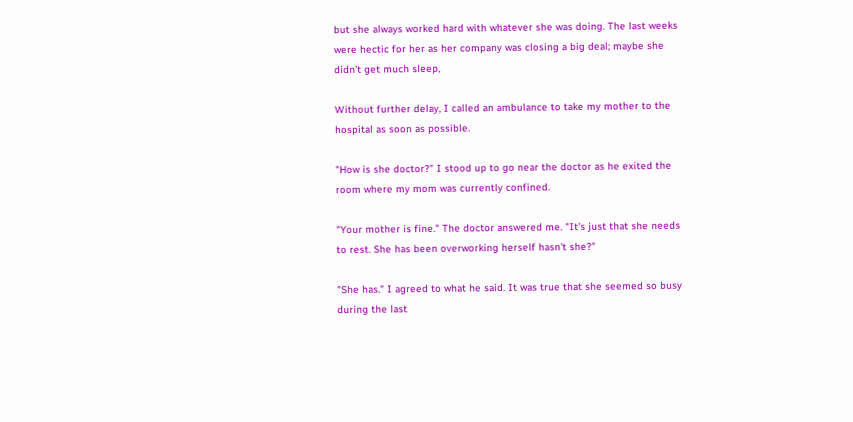but she always worked hard with whatever she was doing. The last weeks were hectic for her as her company was closing a big deal; maybe she didn't get much sleep,

Without further delay, I called an ambulance to take my mother to the hospital as soon as possible.

"How is she doctor?" I stood up to go near the doctor as he exited the room where my mom was currently confined.

"Your mother is fine." The doctor answered me. "It's just that she needs to rest. She has been overworking herself hasn't she?"

"She has." I agreed to what he said. It was true that she seemed so busy during the last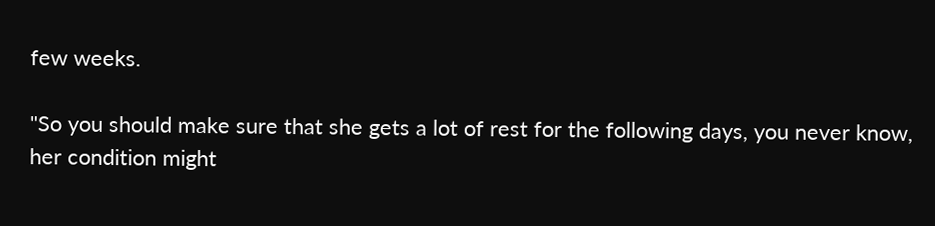few weeks.

"So you should make sure that she gets a lot of rest for the following days, you never know, her condition might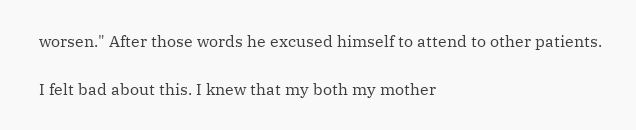worsen." After those words he excused himself to attend to other patients.

I felt bad about this. I knew that my both my mother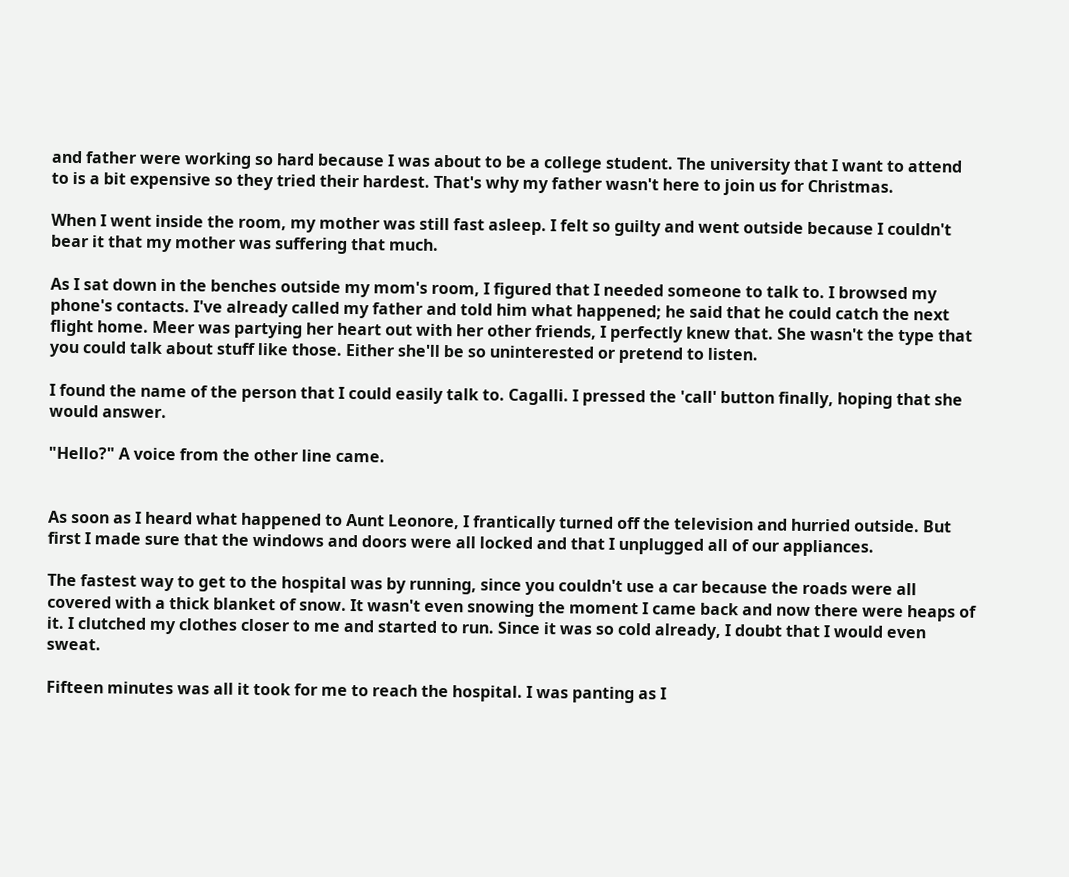and father were working so hard because I was about to be a college student. The university that I want to attend to is a bit expensive so they tried their hardest. That's why my father wasn't here to join us for Christmas.

When I went inside the room, my mother was still fast asleep. I felt so guilty and went outside because I couldn't bear it that my mother was suffering that much.

As I sat down in the benches outside my mom's room, I figured that I needed someone to talk to. I browsed my phone's contacts. I've already called my father and told him what happened; he said that he could catch the next flight home. Meer was partying her heart out with her other friends, I perfectly knew that. She wasn't the type that you could talk about stuff like those. Either she'll be so uninterested or pretend to listen.

I found the name of the person that I could easily talk to. Cagalli. I pressed the 'call' button finally, hoping that she would answer.

"Hello?" A voice from the other line came.


As soon as I heard what happened to Aunt Leonore, I frantically turned off the television and hurried outside. But first I made sure that the windows and doors were all locked and that I unplugged all of our appliances.

The fastest way to get to the hospital was by running, since you couldn't use a car because the roads were all covered with a thick blanket of snow. It wasn't even snowing the moment I came back and now there were heaps of it. I clutched my clothes closer to me and started to run. Since it was so cold already, I doubt that I would even sweat.

Fifteen minutes was all it took for me to reach the hospital. I was panting as I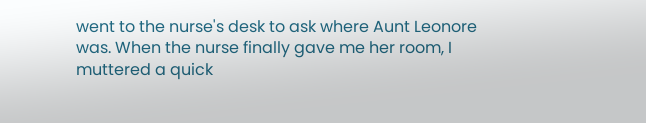went to the nurse's desk to ask where Aunt Leonore was. When the nurse finally gave me her room, I muttered a quick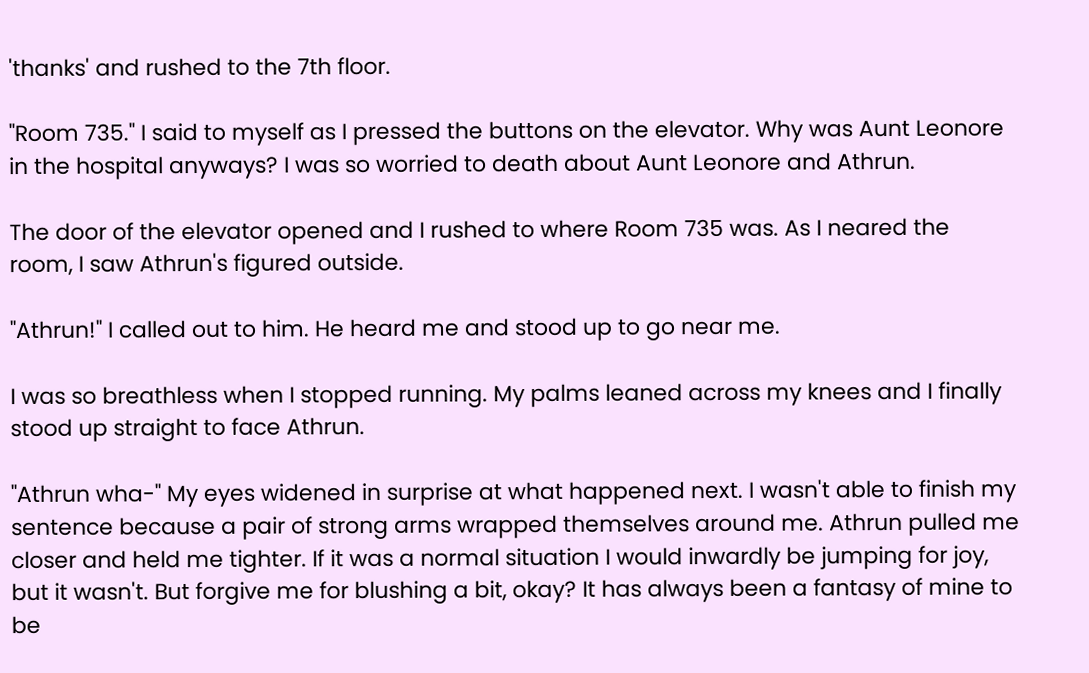'thanks' and rushed to the 7th floor.

"Room 735." I said to myself as I pressed the buttons on the elevator. Why was Aunt Leonore in the hospital anyways? I was so worried to death about Aunt Leonore and Athrun.

The door of the elevator opened and I rushed to where Room 735 was. As I neared the room, I saw Athrun's figured outside.

"Athrun!" I called out to him. He heard me and stood up to go near me.

I was so breathless when I stopped running. My palms leaned across my knees and I finally stood up straight to face Athrun.

"Athrun wha-" My eyes widened in surprise at what happened next. I wasn't able to finish my sentence because a pair of strong arms wrapped themselves around me. Athrun pulled me closer and held me tighter. If it was a normal situation I would inwardly be jumping for joy, but it wasn't. But forgive me for blushing a bit, okay? It has always been a fantasy of mine to be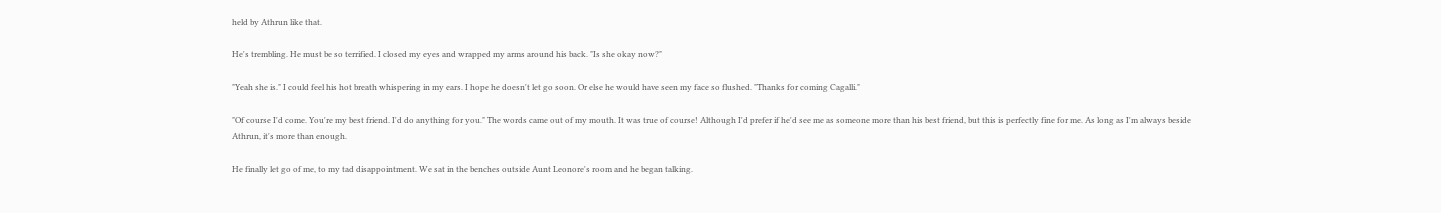held by Athrun like that.

He's trembling. He must be so terrified. I closed my eyes and wrapped my arms around his back. "Is she okay now?"

"Yeah she is." I could feel his hot breath whispering in my ears. I hope he doesn't let go soon. Or else he would have seen my face so flushed. "Thanks for coming Cagalli."

"Of course I'd come. You're my best friend. I'd do anything for you." The words came out of my mouth. It was true of course! Although I'd prefer if he'd see me as someone more than his best friend, but this is perfectly fine for me. As long as I'm always beside Athrun, it's more than enough.

He finally let go of me, to my tad disappointment. We sat in the benches outside Aunt Leonore's room and he began talking.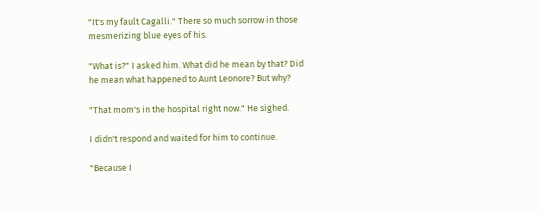"It's my fault Cagalli." There so much sorrow in those mesmerizing blue eyes of his.

"What is?" I asked him. What did he mean by that? Did he mean what happened to Aunt Leonore? But why?

"That mom's in the hospital right now." He sighed.

I didn't respond and waited for him to continue.

"Because I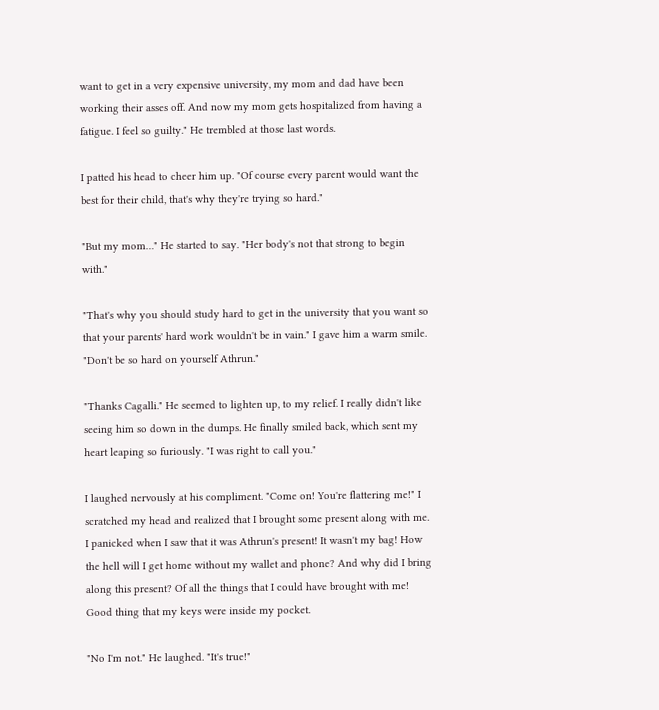want to get in a very expensive university, my mom and dad have been working their asses off. And now my mom gets hospitalized from having a fatigue. I feel so guilty." He trembled at those last words.

I patted his head to cheer him up. "Of course every parent would want the best for their child, that's why they're trying so hard."

"But my mom…" He started to say. "Her body's not that strong to begin with."

"That's why you should study hard to get in the university that you want so that your parents' hard work wouldn't be in vain." I gave him a warm smile. "Don't be so hard on yourself Athrun."

"Thanks Cagalli." He seemed to lighten up, to my relief. I really didn't like seeing him so down in the dumps. He finally smiled back, which sent my heart leaping so furiously. "I was right to call you."

I laughed nervously at his compliment. "Come on! You're flattering me!" I scratched my head and realized that I brought some present along with me. I panicked when I saw that it was Athrun's present! It wasn't my bag! How the hell will I get home without my wallet and phone? And why did I bring along this present? Of all the things that I could have brought with me! Good thing that my keys were inside my pocket.

"No I'm not." He laughed. "It's true!"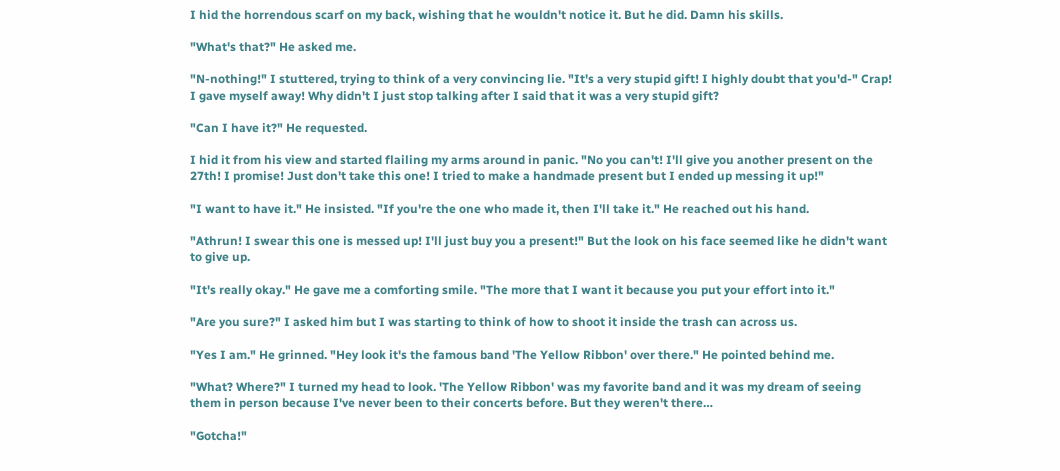I hid the horrendous scarf on my back, wishing that he wouldn't notice it. But he did. Damn his skills.

"What's that?" He asked me.

"N-nothing!" I stuttered, trying to think of a very convincing lie. "It's a very stupid gift! I highly doubt that you'd-" Crap! I gave myself away! Why didn't I just stop talking after I said that it was a very stupid gift?

"Can I have it?" He requested.

I hid it from his view and started flailing my arms around in panic. "No you can't! I'll give you another present on the 27th! I promise! Just don't take this one! I tried to make a handmade present but I ended up messing it up!"

"I want to have it." He insisted. "If you're the one who made it, then I'll take it." He reached out his hand.

"Athrun! I swear this one is messed up! I'll just buy you a present!" But the look on his face seemed like he didn't want to give up.

"It's really okay." He gave me a comforting smile. "The more that I want it because you put your effort into it."

"Are you sure?" I asked him but I was starting to think of how to shoot it inside the trash can across us.

"Yes I am." He grinned. "Hey look it's the famous band 'The Yellow Ribbon' over there." He pointed behind me.

"What? Where?" I turned my head to look. 'The Yellow Ribbon' was my favorite band and it was my dream of seeing them in person because I've never been to their concerts before. But they weren't there…

"Gotcha!"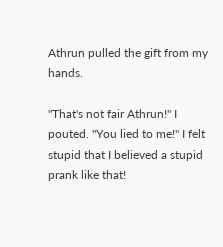Athrun pulled the gift from my hands.

"That's not fair Athrun!" I pouted. "You lied to me!" I felt stupid that I believed a stupid prank like that!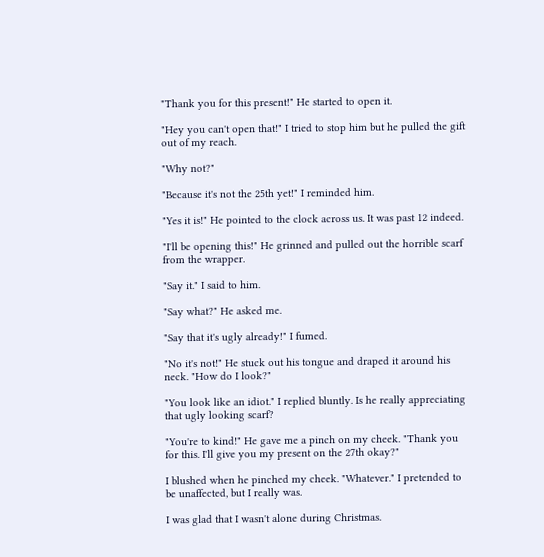"Thank you for this present!" He started to open it.

"Hey you can't open that!" I tried to stop him but he pulled the gift out of my reach.

"Why not?"

"Because it's not the 25th yet!" I reminded him.

"Yes it is!" He pointed to the clock across us. It was past 12 indeed.

"I'll be opening this!" He grinned and pulled out the horrible scarf from the wrapper.

"Say it." I said to him.

"Say what?" He asked me.

"Say that it's ugly already!" I fumed.

"No it's not!" He stuck out his tongue and draped it around his neck. "How do I look?"

"You look like an idiot." I replied bluntly. Is he really appreciating that ugly looking scarf?

"You're to kind!" He gave me a pinch on my cheek. "Thank you for this. I'll give you my present on the 27th okay?"

I blushed when he pinched my cheek. "Whatever." I pretended to be unaffected, but I really was.

I was glad that I wasn't alone during Christmas.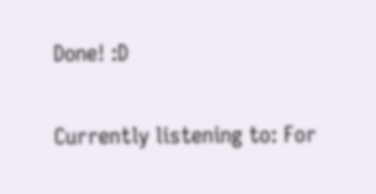Done! :D

Currently listening to: For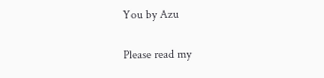You by Azu

Please read my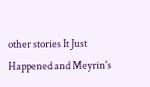other stories It Just Happened and Meyrin's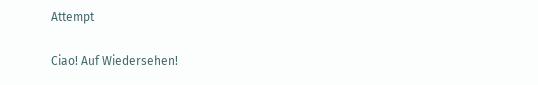Attempt

Ciao! Auf Wiedersehen!